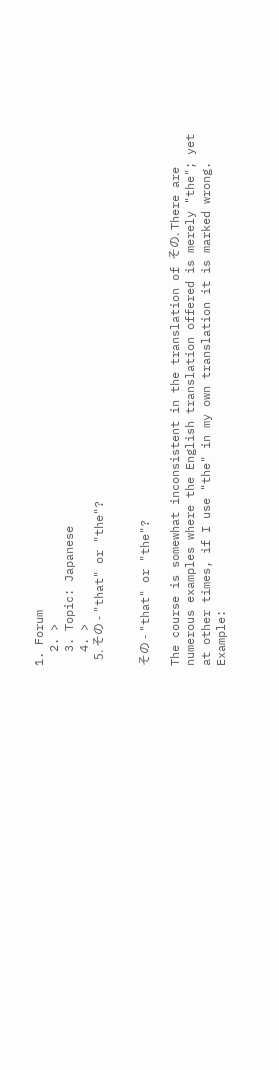1. Forum
  2. >
  3. Topic: Japanese
  4. >
  5. その - "that" or "the"?


その - "that" or "the"?

The course is somewhat inconsistent in the translation of その. There are numerous examples where the English translation offered is merely "the"; yet at other times, if I use "the" in my own translation it is marked wrong. Example: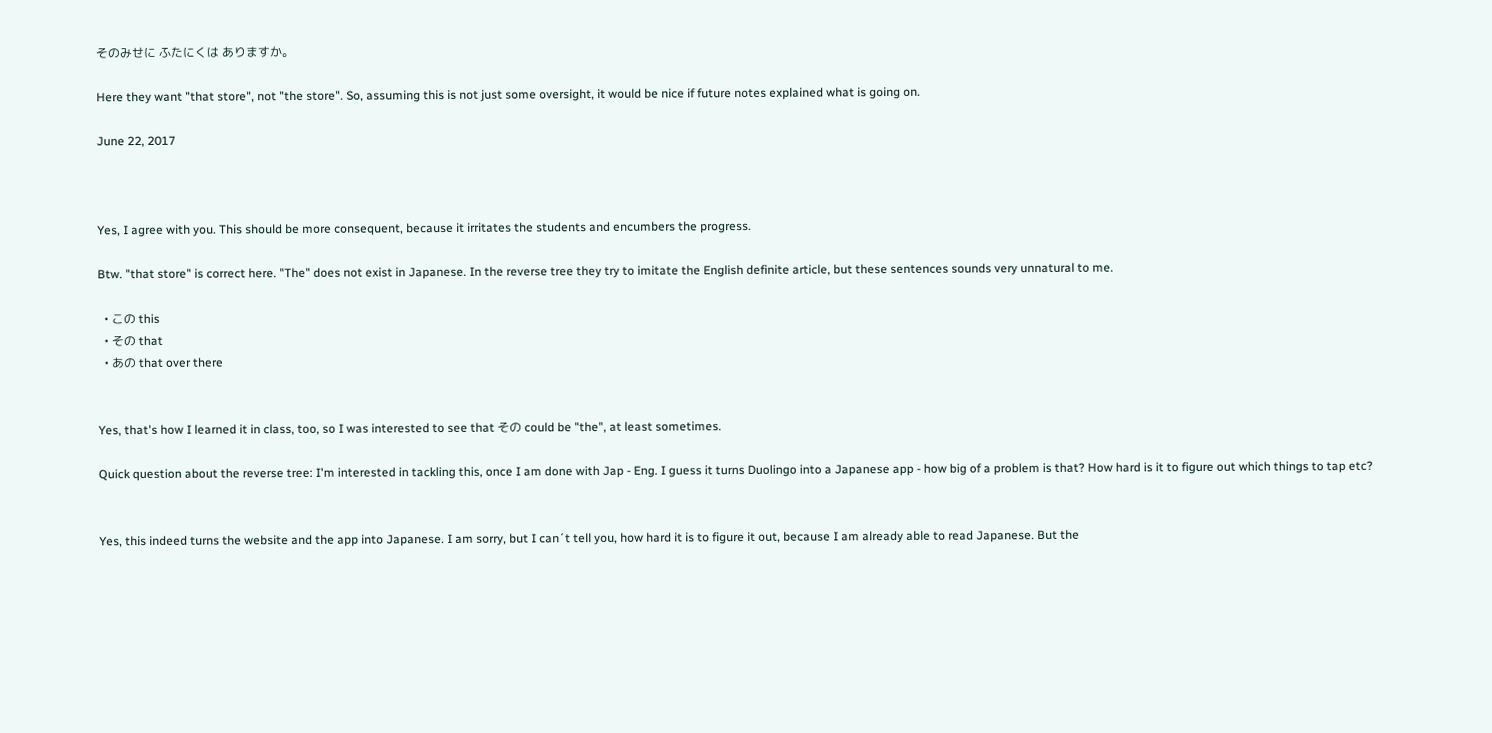そのみせに ふたにくは ありますか。

Here they want "that store", not "the store". So, assuming this is not just some oversight, it would be nice if future notes explained what is going on.

June 22, 2017



Yes, I agree with you. This should be more consequent, because it irritates the students and encumbers the progress.

Btw. "that store" is correct here. "The" does not exist in Japanese. In the reverse tree they try to imitate the English definite article, but these sentences sounds very unnatural to me.

  • この this
  • その that
  • あの that over there


Yes, that's how I learned it in class, too, so I was interested to see that その could be "the", at least sometimes.

Quick question about the reverse tree: I'm interested in tackling this, once I am done with Jap - Eng. I guess it turns Duolingo into a Japanese app - how big of a problem is that? How hard is it to figure out which things to tap etc?


Yes, this indeed turns the website and the app into Japanese. I am sorry, but I can´t tell you, how hard it is to figure it out, because I am already able to read Japanese. But the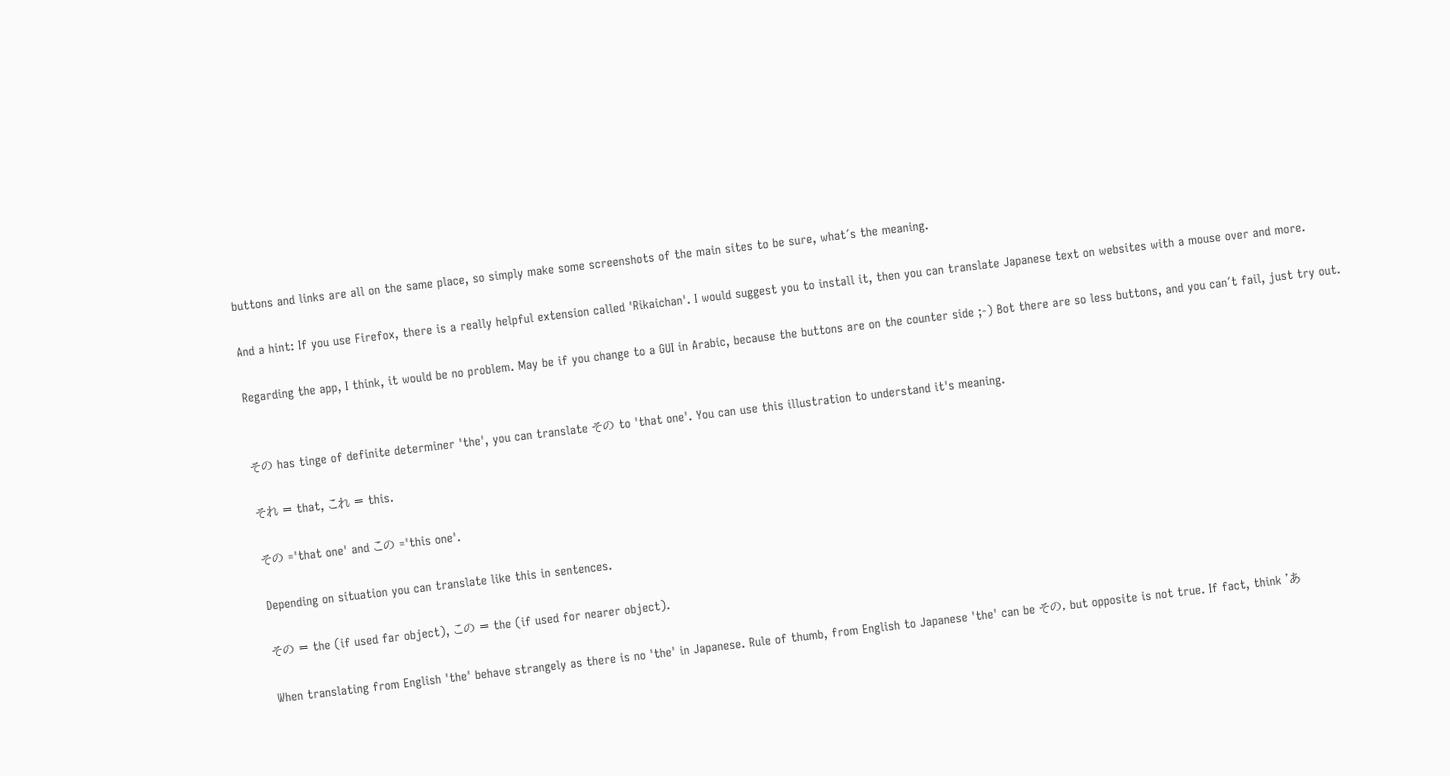buttons and links are all on the same place, so simply make some screenshots of the main sites to be sure, what´s the meaning.

And a hint: If you use Firefox, there is a really helpful extension called 'Rikaichan'. I would suggest you to install it, then you can translate Japanese text on websites with a mouse over and more.

Regarding the app, I think, it would be no problem. May be if you change to a GUI in Arabic, because the buttons are on the counter side ;-) Bot there are so less buttons, and you can´t fail, just try out.


その has tinge of definite determiner 'the', you can translate その to 'that one'. You can use this illustration to understand it's meaning.

それ = that, これ = this.

その ='that one' and この ='this one'.

Depending on situation you can translate like this in sentences.

その = the (if used far object), この = the (if used for nearer object).

When translating from English 'the' behave strangely as there is no 'the' in Japanese. Rule of thumb, from English to Japanese 'the' can be その, but opposite is not true. If fact, think 'あ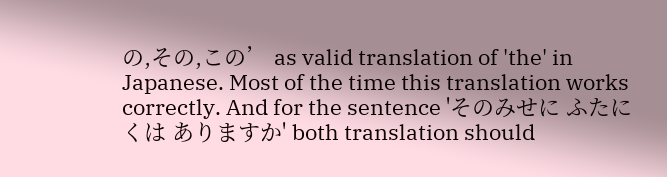の,その,この’ as valid translation of 'the' in Japanese. Most of the time this translation works correctly. And for the sentence 'そのみせに ふたにくは ありますか' both translation should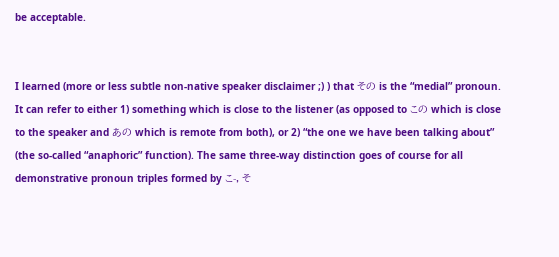be acceptable.


I learned (more or less subtle non-native speaker disclaimer ;) ) that その is the “medial” pronoun. It can refer to either 1) something which is close to the listener (as opposed to この which is close to the speaker and あの which is remote from both), or 2) “the one we have been talking about” (the so-called “anaphoric” function). The same three-way distinction goes of course for all demonstrative pronoun triples formed by こ-, そ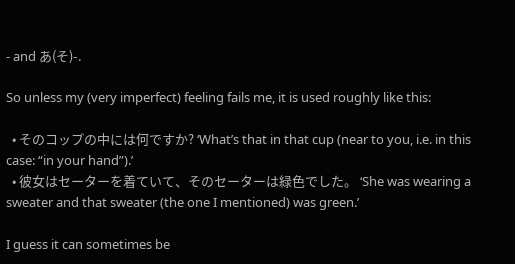- and あ(そ)-.

So unless my (very imperfect) feeling fails me, it is used roughly like this:

  • そのコップの中には何ですか? ‘What’s that in that cup (near to you, i.e. in this case: “in your hand”).’
  • 彼女はセーターを着ていて、そのセーターは緑色でした。 ‘She was wearing a sweater and that sweater (the one I mentioned) was green.’

I guess it can sometimes be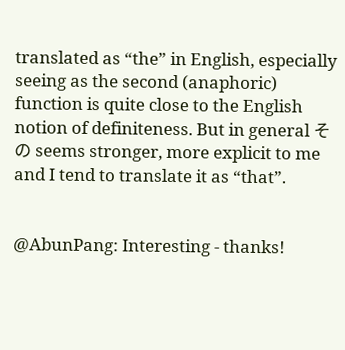translated as “the” in English, especially seeing as the second (anaphoric) function is quite close to the English notion of definiteness. But in general その seems stronger, more explicit to me and I tend to translate it as “that”.


@AbunPang: Interesting - thanks!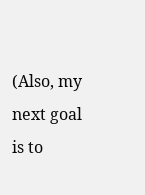(Also, my next goal is to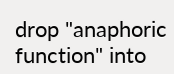drop "anaphoric function" into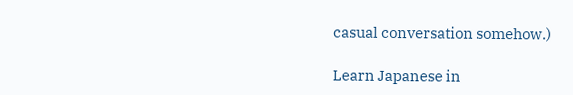casual conversation somehow.)

Learn Japanese in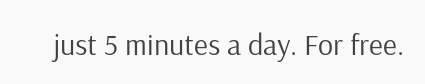just 5 minutes a day. For free.